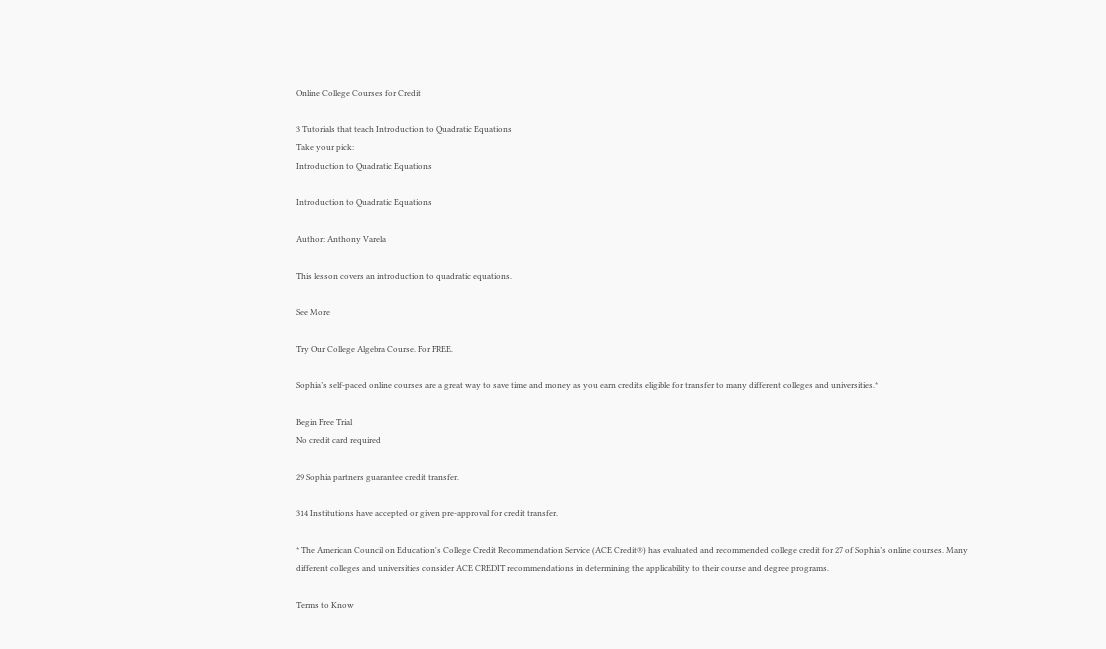Online College Courses for Credit

3 Tutorials that teach Introduction to Quadratic Equations
Take your pick:
Introduction to Quadratic Equations

Introduction to Quadratic Equations

Author: Anthony Varela

This lesson covers an introduction to quadratic equations.

See More

Try Our College Algebra Course. For FREE.

Sophia’s self-paced online courses are a great way to save time and money as you earn credits eligible for transfer to many different colleges and universities.*

Begin Free Trial
No credit card required

29 Sophia partners guarantee credit transfer.

314 Institutions have accepted or given pre-approval for credit transfer.

* The American Council on Education's College Credit Recommendation Service (ACE Credit®) has evaluated and recommended college credit for 27 of Sophia’s online courses. Many different colleges and universities consider ACE CREDIT recommendations in determining the applicability to their course and degree programs.

Terms to Know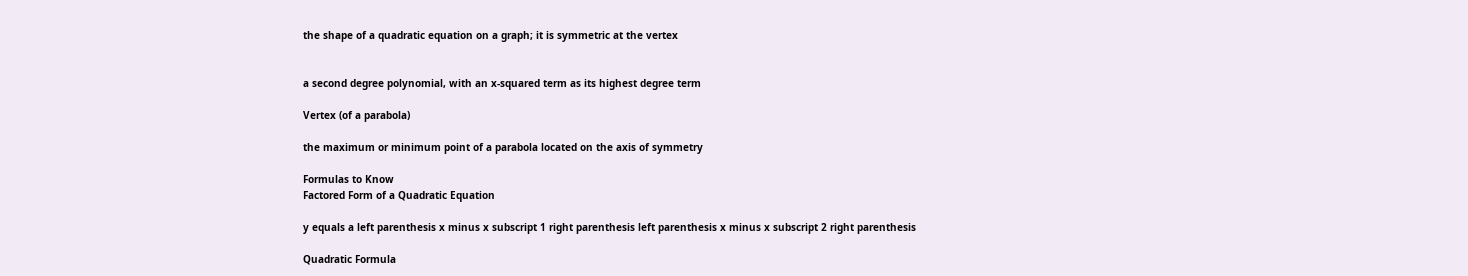the shape of a quadratic equation on a graph; it is symmetric at the vertex


a second degree polynomial, with an x-squared term as its highest degree term

Vertex (of a parabola)

the maximum or minimum point of a parabola located on the axis of symmetry

Formulas to Know
Factored Form of a Quadratic Equation

y equals a left parenthesis x minus x subscript 1 right parenthesis left parenthesis x minus x subscript 2 right parenthesis

Quadratic Formula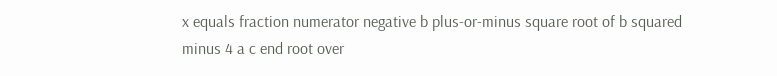x equals fraction numerator negative b plus-or-minus square root of b squared minus 4 a c end root over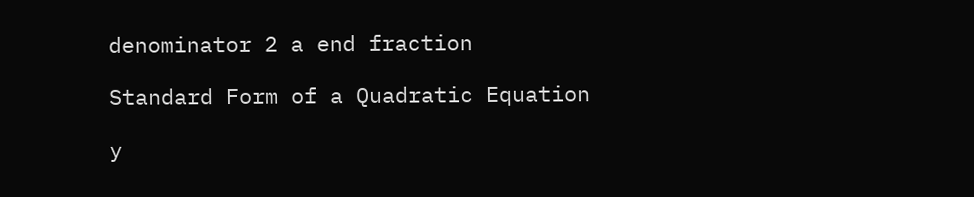denominator 2 a end fraction

Standard Form of a Quadratic Equation

y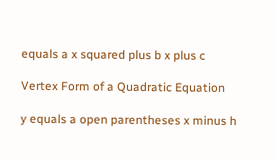equals a x squared plus b x plus c

Vertex Form of a Quadratic Equation

y equals a open parentheses x minus h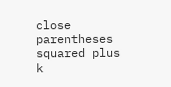close parentheses squared plus k